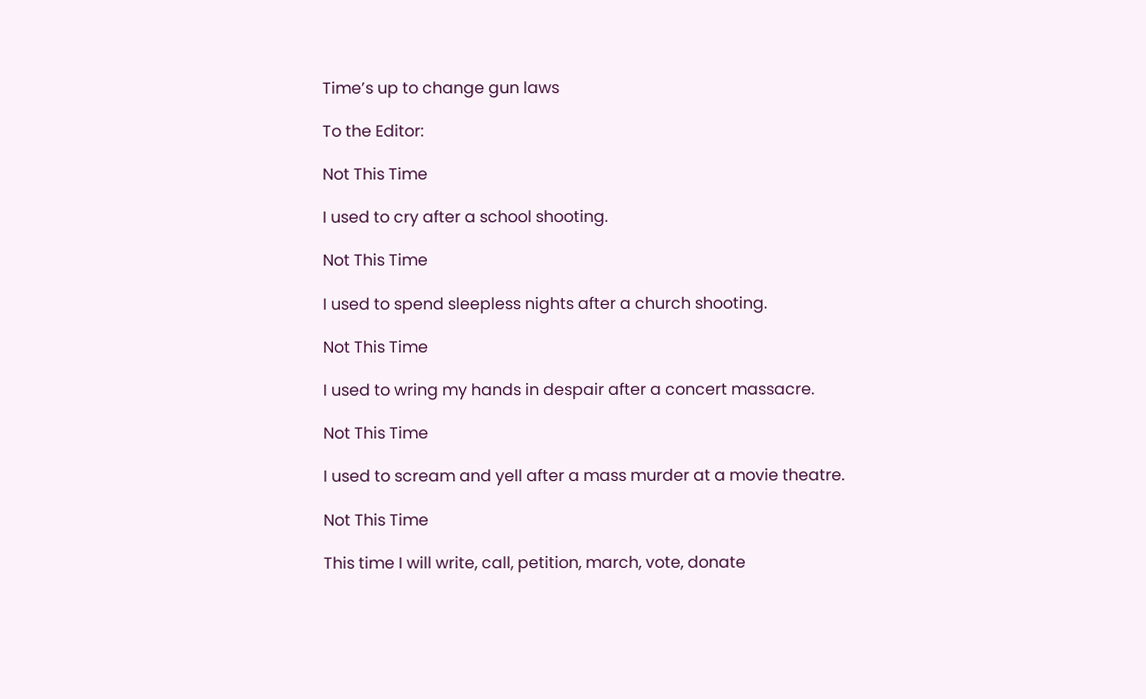Time’s up to change gun laws

To the Editor:

Not This Time

I used to cry after a school shooting.

Not This Time

I used to spend sleepless nights after a church shooting.

Not This Time

I used to wring my hands in despair after a concert massacre.

Not This Time

I used to scream and yell after a mass murder at a movie theatre.

Not This Time

This time I will write, call, petition, march, vote, donate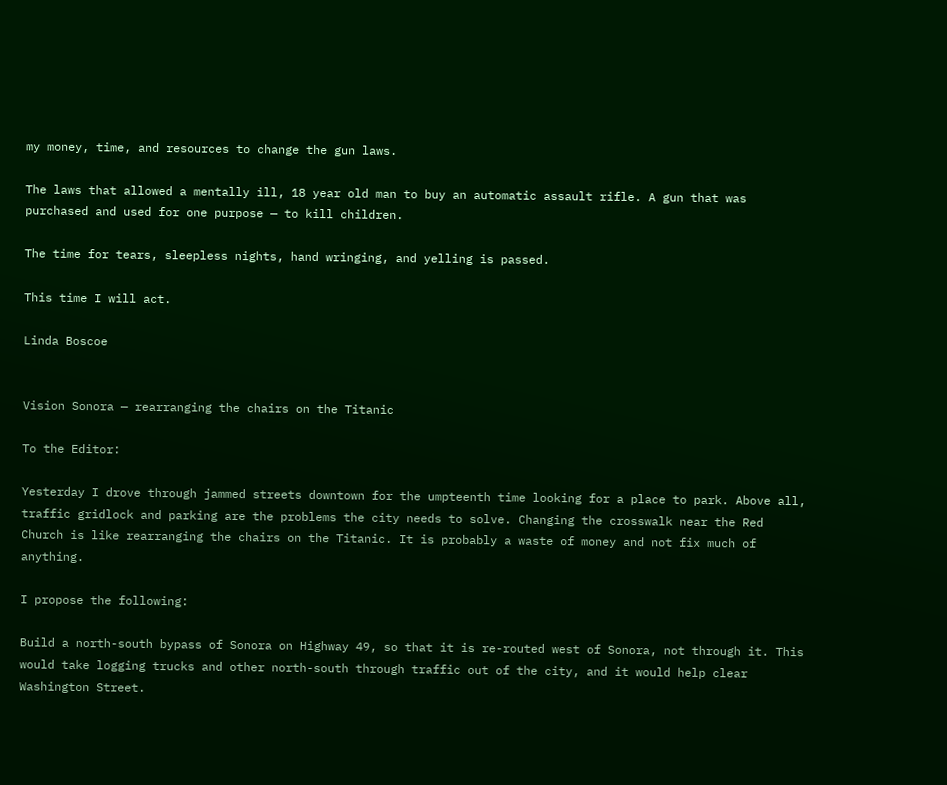my money, time, and resources to change the gun laws.

The laws that allowed a mentally ill, 18 year old man to buy an automatic assault rifle. A gun that was purchased and used for one purpose — to kill children.

The time for tears, sleepless nights, hand wringing, and yelling is passed.

This time I will act.

Linda Boscoe


Vision Sonora — rearranging the chairs on the Titanic

To the Editor:

Yesterday I drove through jammed streets downtown for the umpteenth time looking for a place to park. Above all, traffic gridlock and parking are the problems the city needs to solve. Changing the crosswalk near the Red Church is like rearranging the chairs on the Titanic. It is probably a waste of money and not fix much of anything.

I propose the following:

Build a north-south bypass of Sonora on Highway 49, so that it is re-routed west of Sonora, not through it. This would take logging trucks and other north-south through traffic out of the city, and it would help clear Washington Street.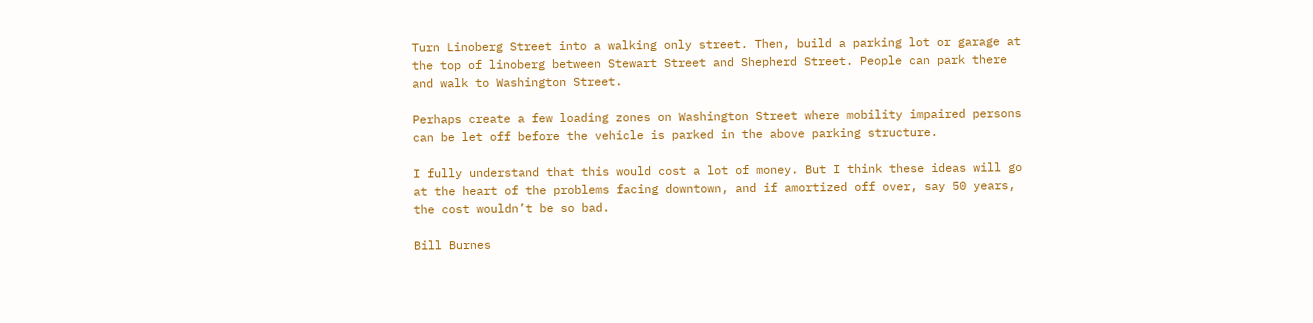Turn Linoberg Street into a walking only street. Then, build a parking lot or garage at the top of linoberg between Stewart Street and Shepherd Street. People can park there and walk to Washington Street.

Perhaps create a few loading zones on Washington Street where mobility impaired persons can be let off before the vehicle is parked in the above parking structure.

I fully understand that this would cost a lot of money. But I think these ideas will go at the heart of the problems facing downtown, and if amortized off over, say 50 years, the cost wouldn’t be so bad.

Bill Burnes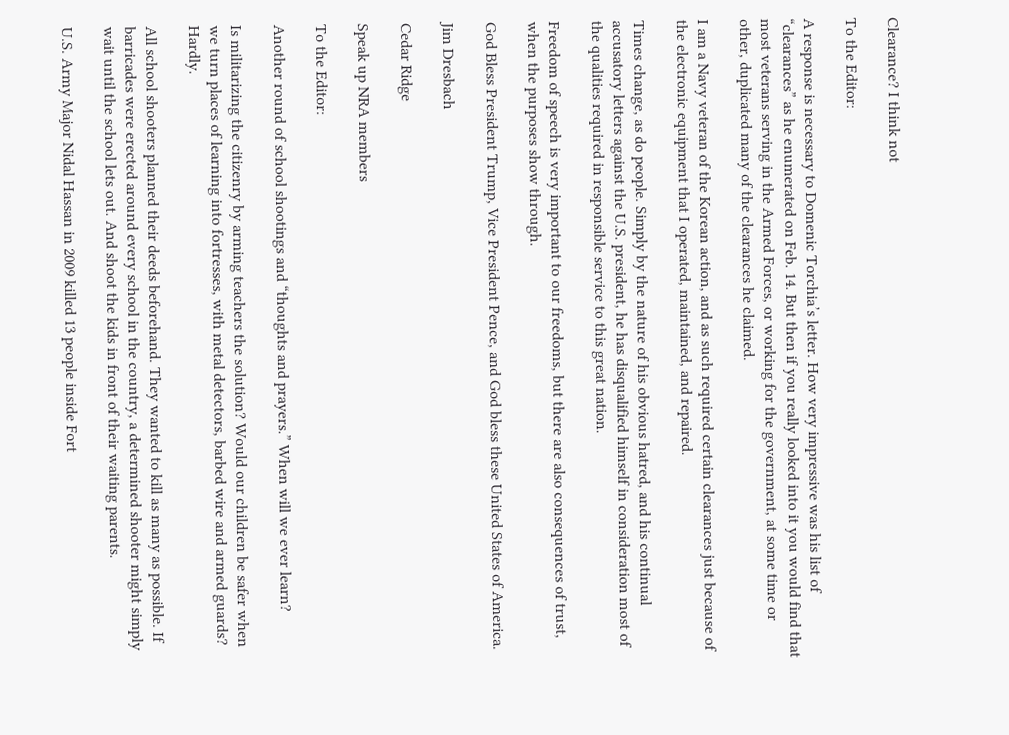Clearance? I think not

To the Editor:

A response is necessary to Domenic Torchia’s letter. How very impressive was his list of “clearances” as he enumerated on Feb. 14. But then if you really looked into it you would find that most veterans serving in the Armed Forces, or working for the government, at some time or other, duplicated many of the clearances he claimed.

I am a Navy veteran of the Korean action, and as such required certain clearances just because of the electronic equipment that I operated, maintained, and repaired.

Times change, as do people. Simply by the nature of his obvious hatred, and his continual accusatory letters against the U.S. president, he has disqualified himself in consideration most of the qualities required in responsible service to this great nation.

Freedom of speech is very important to our freedoms, but there are also consequences of trust, when the purposes show through.

God Bless President Trump, Vice President Pence, and God bless these United States of America.

Jim Dresbach

Cedar Ridge

Speak up NRA members

To the Editor:

Another round of school shootings and “thoughts and prayers.” When will we ever learn?

Is militarizing the citizenry by arming teachers the solution? Would our children be safer when we turn places of learning into fortresses, with metal detectors, barbed wire and armed guards? Hardly.

All school shooters planned their deeds beforehand. They wanted to kill as many as possible. If barricades were erected around every school in the country, a determined shooter might simply wait until the school lets out. And shoot the kids in front of their waiting parents.

U.S. Army Major Nidal Hassan in 2009 killed 13 people inside Fort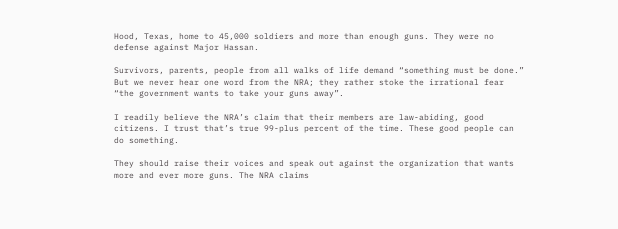Hood, Texas, home to 45,000 soldiers and more than enough guns. They were no defense against Major Hassan.

Survivors, parents, people from all walks of life demand “something must be done.” But we never hear one word from the NRA; they rather stoke the irrational fear “the government wants to take your guns away”.

I readily believe the NRA’s claim that their members are law-abiding, good citizens. I trust that’s true 99-plus percent of the time. These good people can do something.

They should raise their voices and speak out against the organization that wants more and ever more guns. The NRA claims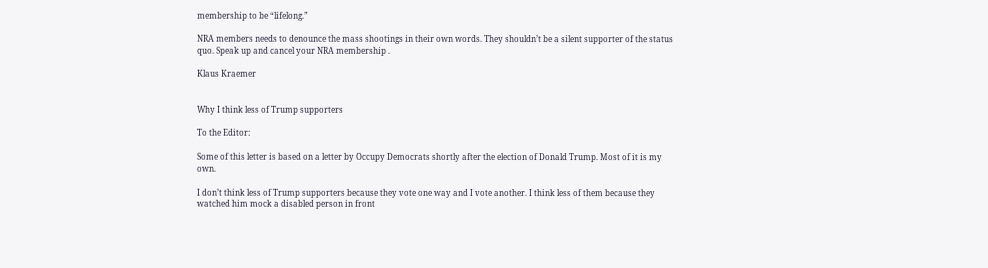membership to be “lifelong.”

NRA members needs to denounce the mass shootings in their own words. They shouldn’t be a silent supporter of the status quo. Speak up and cancel your NRA membership .

Klaus Kraemer


Why I think less of Trump supporters

To the Editor:

Some of this letter is based on a letter by Occupy Democrats shortly after the election of Donald Trump. Most of it is my own.

I don’t think less of Trump supporters because they vote one way and I vote another. I think less of them because they watched him mock a disabled person in front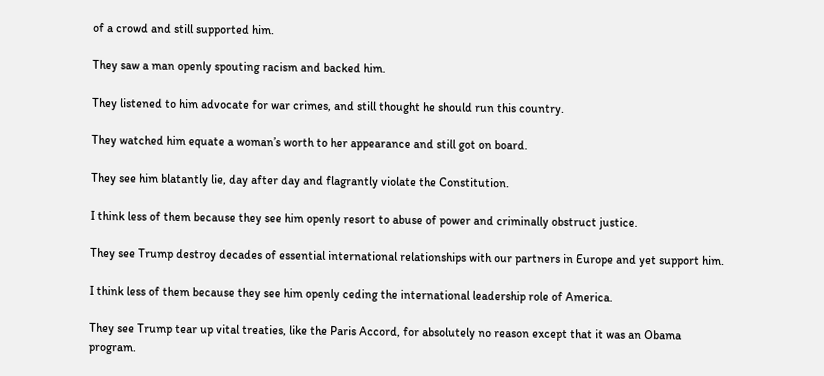of a crowd and still supported him.

They saw a man openly spouting racism and backed him.

They listened to him advocate for war crimes, and still thought he should run this country.

They watched him equate a woman’s worth to her appearance and still got on board.

They see him blatantly lie, day after day and flagrantly violate the Constitution.

I think less of them because they see him openly resort to abuse of power and criminally obstruct justice.

They see Trump destroy decades of essential international relationships with our partners in Europe and yet support him.

I think less of them because they see him openly ceding the international leadership role of America.

They see Trump tear up vital treaties, like the Paris Accord, for absolutely no reason except that it was an Obama program.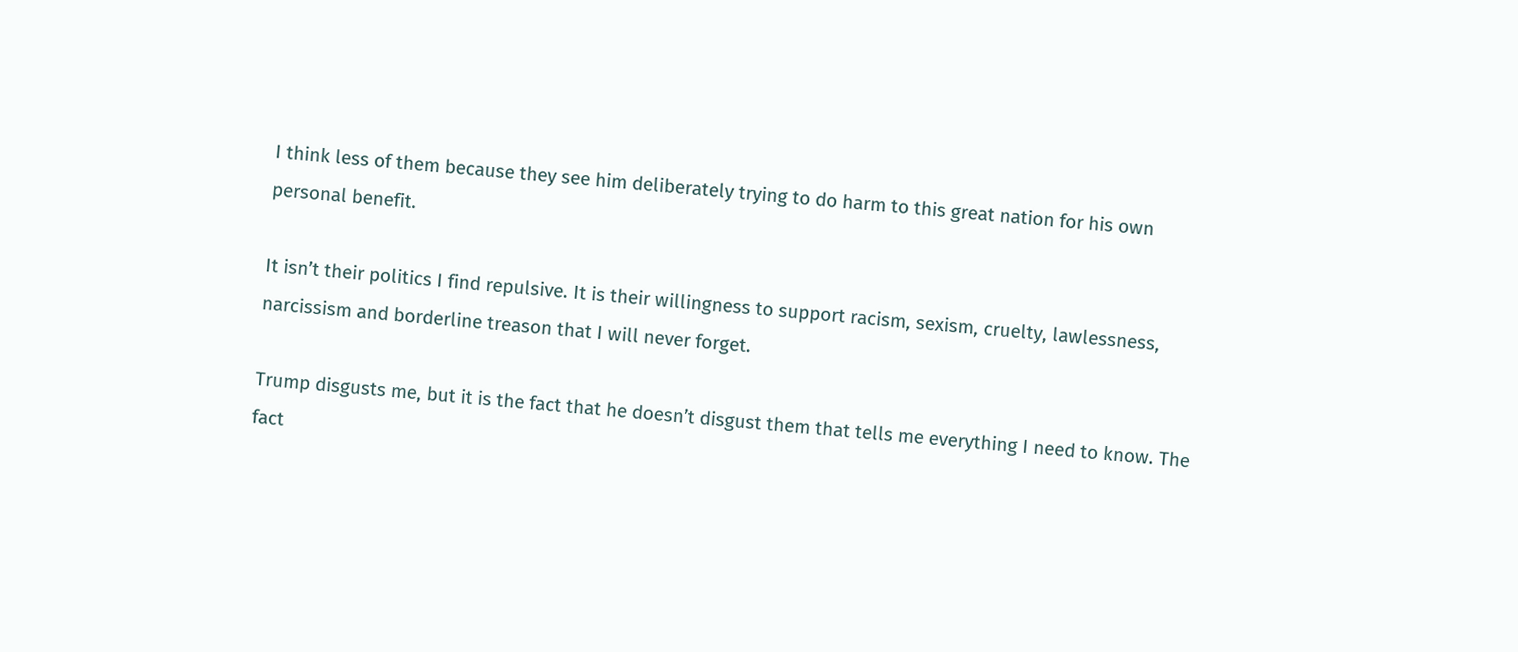I think less of them because they see him deliberately trying to do harm to this great nation for his own personal benefit.

It isn’t their politics I find repulsive. It is their willingness to support racism, sexism, cruelty, lawlessness, narcissism and borderline treason that I will never forget.

Trump disgusts me, but it is the fact that he doesn’t disgust them that tells me everything I need to know. The fact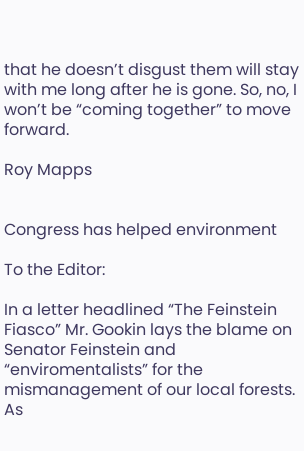that he doesn’t disgust them will stay with me long after he is gone. So, no, I won’t be “coming together” to move forward.

Roy Mapps


Congress has helped environment

To the Editor:

In a letter headlined “The Feinstein Fiasco” Mr. Gookin lays the blame on Senator Feinstein and “enviromentalists” for the mismanagement of our local forests. As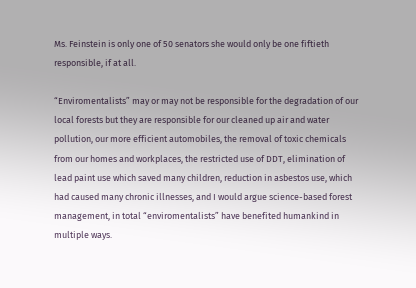Ms. Feinstein is only one of 50 senators she would only be one fiftieth responsible, if at all.

“Enviromentalists” may or may not be responsible for the degradation of our local forests but they are responsible for our cleaned up air and water pollution, our more efficient automobiles, the removal of toxic chemicals from our homes and workplaces, the restricted use of DDT, elimination of lead paint use which saved many children, reduction in asbestos use, which had caused many chronic illnesses, and I would argue science-based forest management, in total “enviromentalists” have benefited humankind in multiple ways.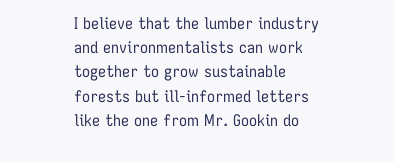I believe that the lumber industry and environmentalists can work together to grow sustainable forests but ill-informed letters like the one from Mr. Gookin do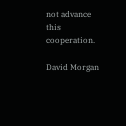not advance this cooperation.

David Morgan